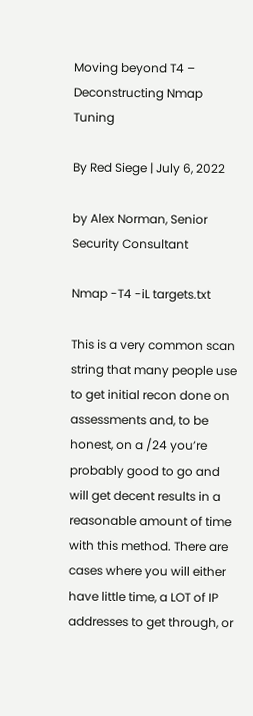Moving beyond T4 – Deconstructing Nmap Tuning

By Red Siege | July 6, 2022

by Alex Norman, Senior Security Consultant

Nmap -T4 -iL targets.txt

This is a very common scan string that many people use to get initial recon done on assessments and, to be honest, on a /24 you’re probably good to go and will get decent results in a reasonable amount of time with this method. There are cases where you will either have little time, a LOT of IP addresses to get through, or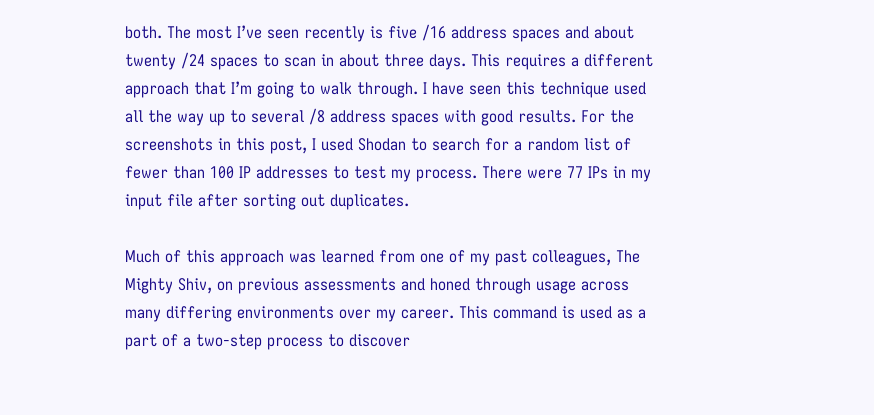both. The most I’ve seen recently is five /16 address spaces and about twenty /24 spaces to scan in about three days. This requires a different approach that I’m going to walk through. I have seen this technique used all the way up to several /8 address spaces with good results. For the screenshots in this post, I used Shodan to search for a random list of fewer than 100 IP addresses to test my process. There were 77 IPs in my input file after sorting out duplicates.

Much of this approach was learned from one of my past colleagues, The Mighty Shiv, on previous assessments and honed through usage across many differing environments over my career. This command is used as a part of a two-step process to discover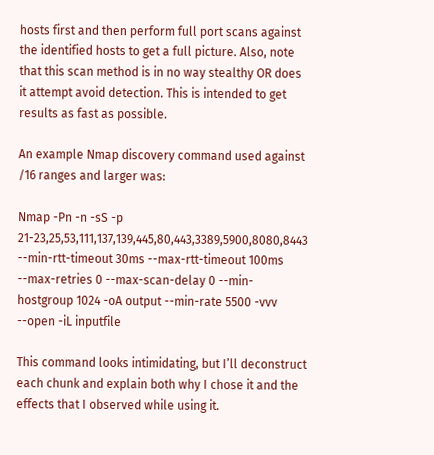hosts first and then perform full port scans against the identified hosts to get a full picture. Also, note that this scan method is in no way stealthy OR does it attempt avoid detection. This is intended to get results as fast as possible.

An example Nmap discovery command used against /16 ranges and larger was:

Nmap -Pn -n -sS -p 21-23,25,53,111,137,139,445,80,443,3389,5900,8080,8443 --min-rtt-timeout 30ms --max-rtt-timeout 100ms --max-retries 0 --max-scan-delay 0 --min-hostgroup 1024 -oA output --min-rate 5500 -vvv --open -iL inputfile

This command looks intimidating, but I’ll deconstruct each chunk and explain both why I chose it and the effects that I observed while using it.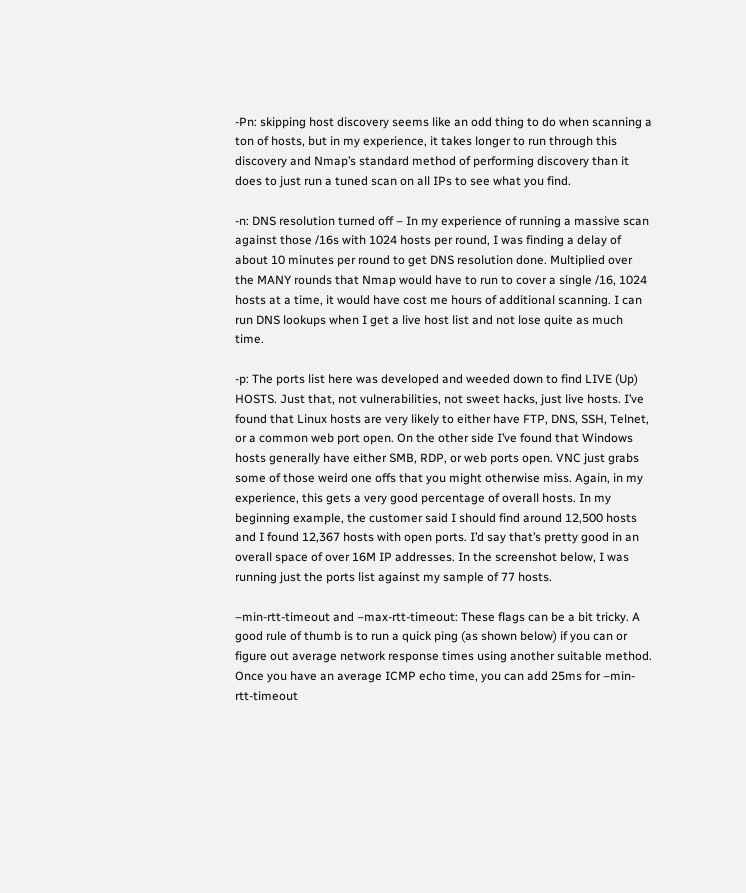-Pn: skipping host discovery seems like an odd thing to do when scanning a ton of hosts, but in my experience, it takes longer to run through this discovery and Nmap’s standard method of performing discovery than it does to just run a tuned scan on all IPs to see what you find.

-n: DNS resolution turned off – In my experience of running a massive scan against those /16s with 1024 hosts per round, I was finding a delay of about 10 minutes per round to get DNS resolution done. Multiplied over the MANY rounds that Nmap would have to run to cover a single /16, 1024 hosts at a time, it would have cost me hours of additional scanning. I can run DNS lookups when I get a live host list and not lose quite as much time.

-p: The ports list here was developed and weeded down to find LIVE (Up) HOSTS. Just that, not vulnerabilities, not sweet hacks, just live hosts. I’ve found that Linux hosts are very likely to either have FTP, DNS, SSH, Telnet, or a common web port open. On the other side I’ve found that Windows hosts generally have either SMB, RDP, or web ports open. VNC just grabs some of those weird one offs that you might otherwise miss. Again, in my experience, this gets a very good percentage of overall hosts. In my beginning example, the customer said I should find around 12,500 hosts and I found 12,367 hosts with open ports. I’d say that’s pretty good in an overall space of over 16M IP addresses. In the screenshot below, I was running just the ports list against my sample of 77 hosts.

–min-rtt-timeout and –max-rtt-timeout: These flags can be a bit tricky. A good rule of thumb is to run a quick ping (as shown below) if you can or figure out average network response times using another suitable method. Once you have an average ICMP echo time, you can add 25ms for –min-rtt-timeout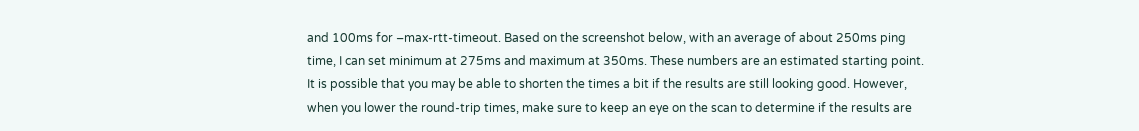and 100ms for –max-rtt-timeout. Based on the screenshot below, with an average of about 250ms ping time, I can set minimum at 275ms and maximum at 350ms. These numbers are an estimated starting point. It is possible that you may be able to shorten the times a bit if the results are still looking good. However, when you lower the round-trip times, make sure to keep an eye on the scan to determine if the results are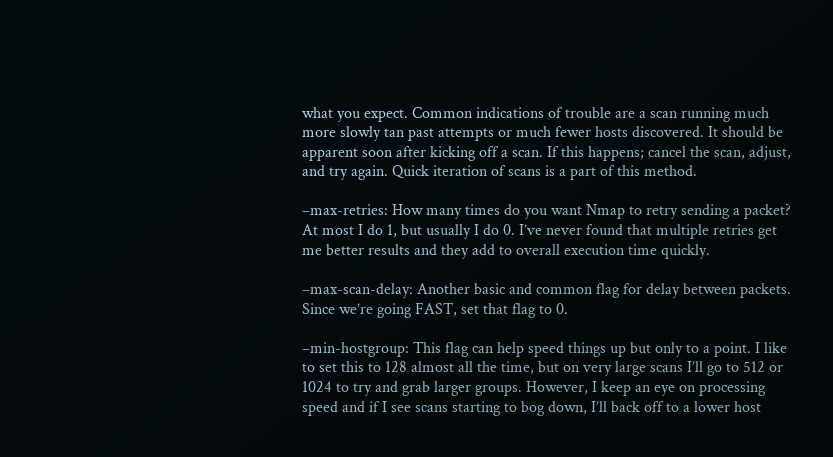what you expect. Common indications of trouble are a scan running much more slowly tan past attempts or much fewer hosts discovered. It should be apparent soon after kicking off a scan. If this happens; cancel the scan, adjust, and try again. Quick iteration of scans is a part of this method.

–max-retries: How many times do you want Nmap to retry sending a packet? At most I do 1, but usually I do 0. I’ve never found that multiple retries get me better results and they add to overall execution time quickly.

–max-scan-delay: Another basic and common flag for delay between packets. Since we’re going FAST, set that flag to 0.

–min-hostgroup: This flag can help speed things up but only to a point. I like to set this to 128 almost all the time, but on very large scans I’ll go to 512 or 1024 to try and grab larger groups. However, I keep an eye on processing speed and if I see scans starting to bog down, I’ll back off to a lower host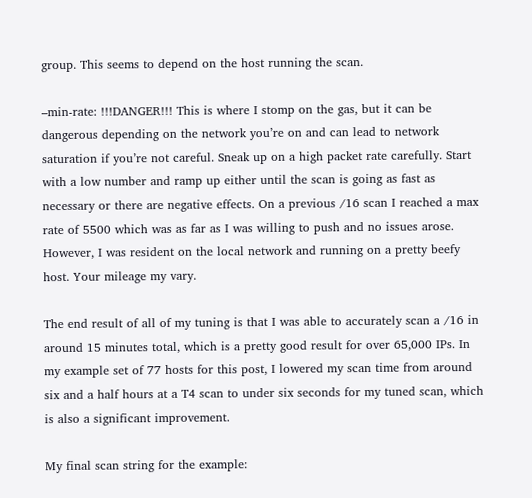group. This seems to depend on the host running the scan.

–min-rate: !!!DANGER!!! This is where I stomp on the gas, but it can be dangerous depending on the network you’re on and can lead to network saturation if you’re not careful. Sneak up on a high packet rate carefully. Start with a low number and ramp up either until the scan is going as fast as necessary or there are negative effects. On a previous /16 scan I reached a max rate of 5500 which was as far as I was willing to push and no issues arose. However, I was resident on the local network and running on a pretty beefy host. Your mileage my vary.

The end result of all of my tuning is that I was able to accurately scan a /16 in around 15 minutes total, which is a pretty good result for over 65,000 IPs. In my example set of 77 hosts for this post, I lowered my scan time from around six and a half hours at a T4 scan to under six seconds for my tuned scan, which is also a significant improvement.

My final scan string for the example: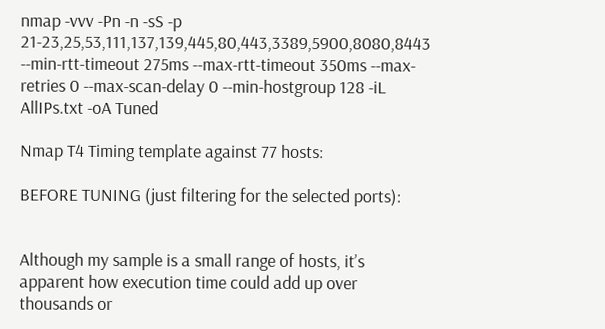nmap -vvv -Pn -n -sS -p 21-23,25,53,111,137,139,445,80,443,3389,5900,8080,8443 --min-rtt-timeout 275ms --max-rtt-timeout 350ms --max-retries 0 --max-scan-delay 0 --min-hostgroup 128 -iL AllIPs.txt -oA Tuned

Nmap T4 Timing template against 77 hosts:

BEFORE TUNING (just filtering for the selected ports):


Although my sample is a small range of hosts, it’s apparent how execution time could add up over thousands or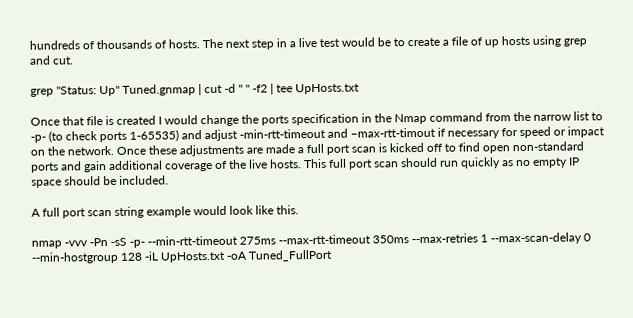hundreds of thousands of hosts. The next step in a live test would be to create a file of up hosts using grep and cut.

grep "Status: Up" Tuned.gnmap | cut -d " " -f2 | tee UpHosts.txt

Once that file is created I would change the ports specification in the Nmap command from the narrow list to -p- (to check ports 1-65535) and adjust -min-rtt-timeout and –max-rtt-timout if necessary for speed or impact on the network. Once these adjustments are made a full port scan is kicked off to find open non-standard ports and gain additional coverage of the live hosts. This full port scan should run quickly as no empty IP space should be included.

A full port scan string example would look like this.

nmap -vvv -Pn -sS -p- --min-rtt-timeout 275ms --max-rtt-timeout 350ms --max-retries 1 --max-scan-delay 0 --min-hostgroup 128 -iL UpHosts.txt -oA Tuned_FullPort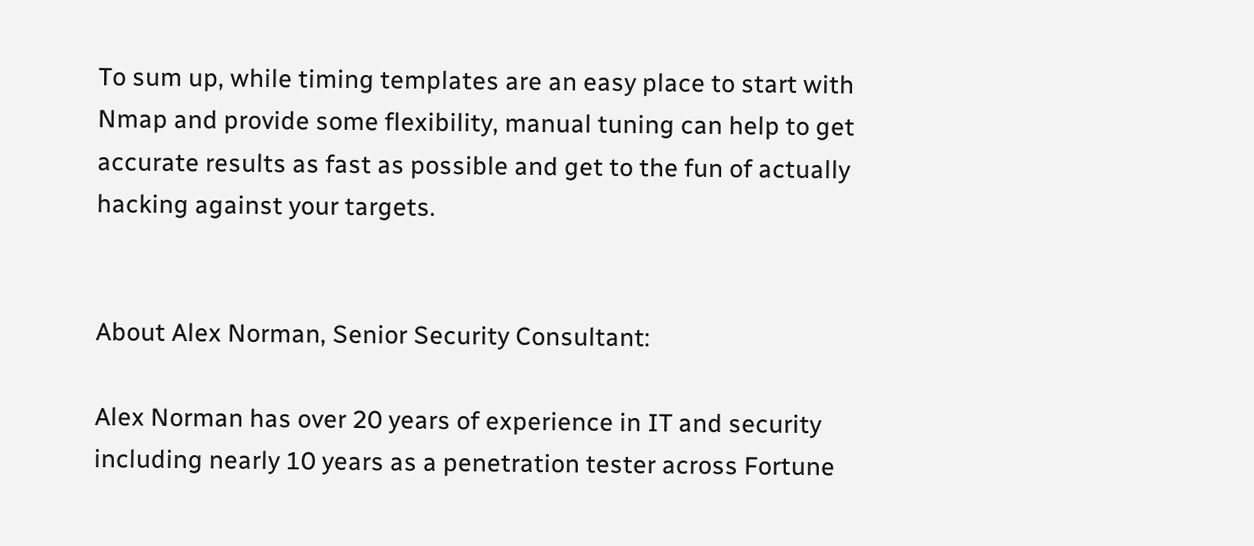To sum up, while timing templates are an easy place to start with Nmap and provide some flexibility, manual tuning can help to get accurate results as fast as possible and get to the fun of actually hacking against your targets.


About Alex Norman, Senior Security Consultant:

Alex Norman has over 20 years of experience in IT and security including nearly 10 years as a penetration tester across Fortune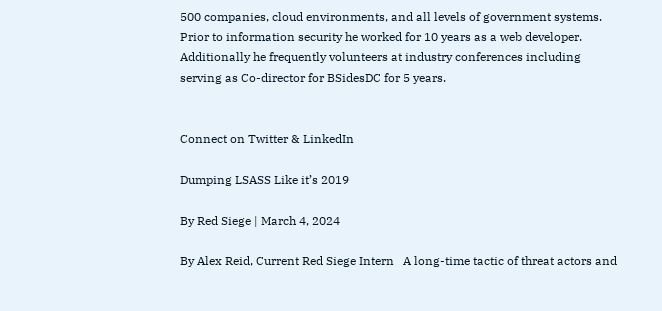500 companies, cloud environments, and all levels of government systems. Prior to information security he worked for 10 years as a web developer. Additionally he frequently volunteers at industry conferences including serving as Co-director for BSidesDC for 5 years.


Connect on Twitter & LinkedIn

Dumping LSASS Like it’s 2019

By Red Siege | March 4, 2024

By Alex Reid, Current Red Siege Intern   A long-time tactic of threat actors and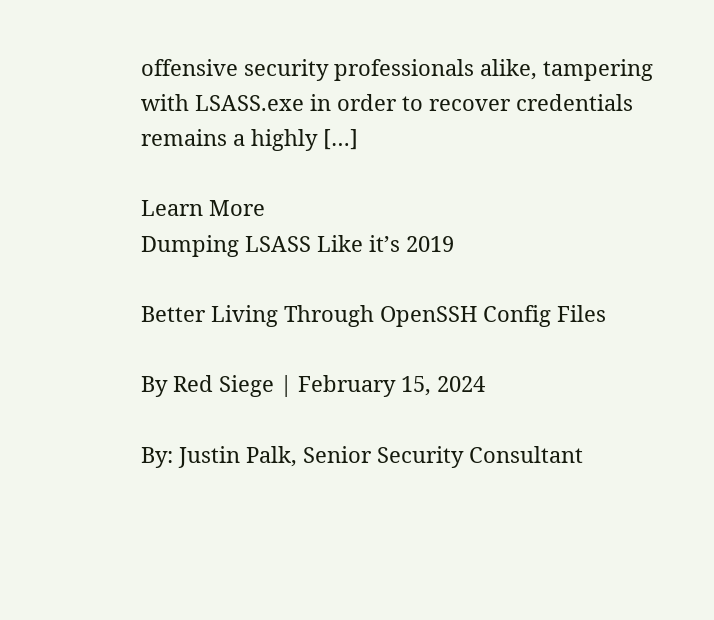offensive security professionals alike, tampering with LSASS.exe in order to recover credentials remains a highly […]

Learn More
Dumping LSASS Like it’s 2019

Better Living Through OpenSSH Config Files

By Red Siege | February 15, 2024

By: Justin Palk, Senior Security Consultant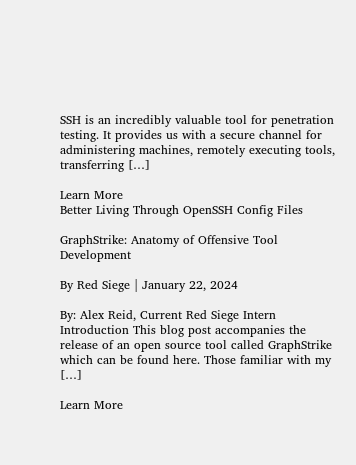SSH is an incredibly valuable tool for penetration testing. It provides us with a secure channel for administering machines, remotely executing tools, transferring […]

Learn More
Better Living Through OpenSSH Config Files

GraphStrike: Anatomy of Offensive Tool Development

By Red Siege | January 22, 2024

By: Alex Reid, Current Red Siege Intern Introduction This blog post accompanies the release of an open source tool called GraphStrike which can be found here. Those familiar with my […]

Learn More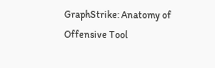GraphStrike: Anatomy of Offensive Tool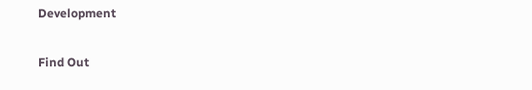Development

Find Out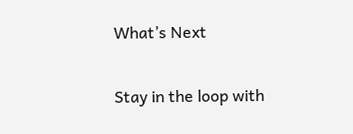What’s Next

Stay in the loop with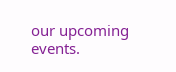our upcoming events.